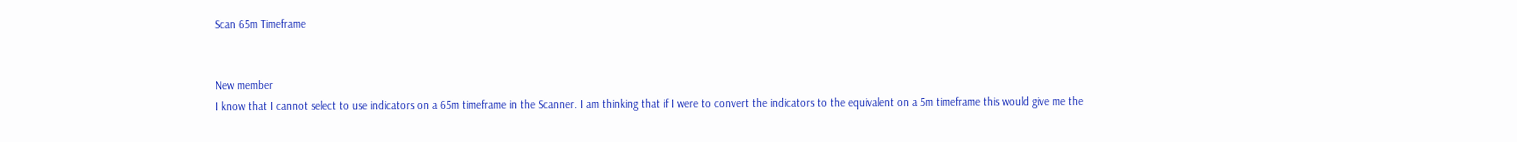Scan 65m Timeframe


New member
I know that I cannot select to use indicators on a 65m timeframe in the Scanner. I am thinking that if I were to convert the indicators to the equivalent on a 5m timeframe this would give me the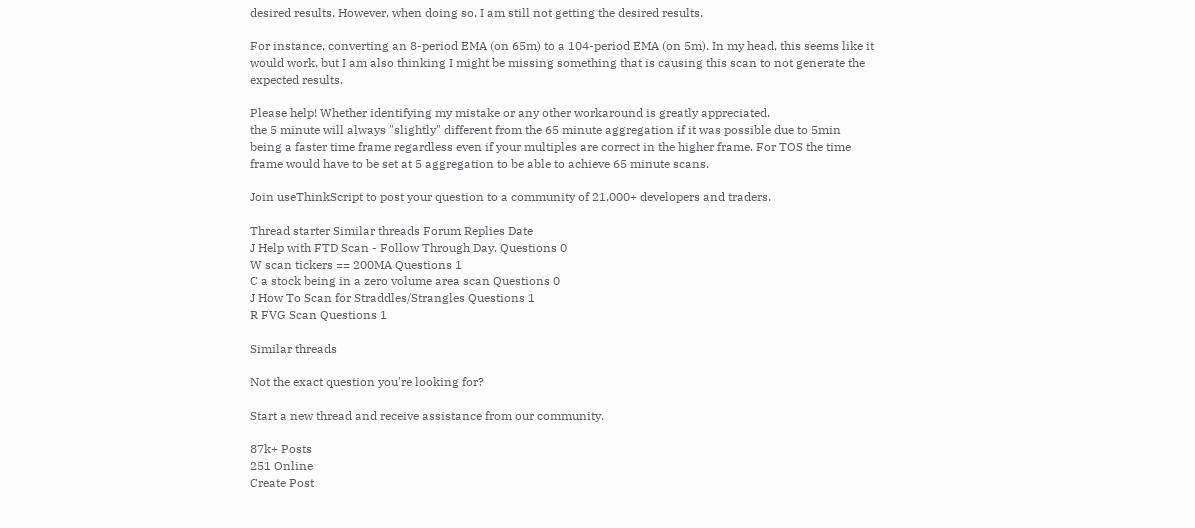desired results. However, when doing so, I am still not getting the desired results.

For instance, converting an 8-period EMA (on 65m) to a 104-period EMA (on 5m). In my head, this seems like it would work, but I am also thinking I might be missing something that is causing this scan to not generate the expected results.

Please help! Whether identifying my mistake or any other workaround is greatly appreciated.
the 5 minute will always "slightly" different from the 65 minute aggregation if it was possible due to 5min being a faster time frame regardless even if your multiples are correct in the higher frame. For TOS the time frame would have to be set at 5 aggregation to be able to achieve 65 minute scans.

Join useThinkScript to post your question to a community of 21,000+ developers and traders.

Thread starter Similar threads Forum Replies Date
J Help with FTD Scan - Follow Through Day. Questions 0
W scan tickers == 200MA Questions 1
C a stock being in a zero volume area scan Questions 0
J How To Scan for Straddles/Strangles Questions 1
R FVG Scan Questions 1

Similar threads

Not the exact question you're looking for?

Start a new thread and receive assistance from our community.

87k+ Posts
251 Online
Create Post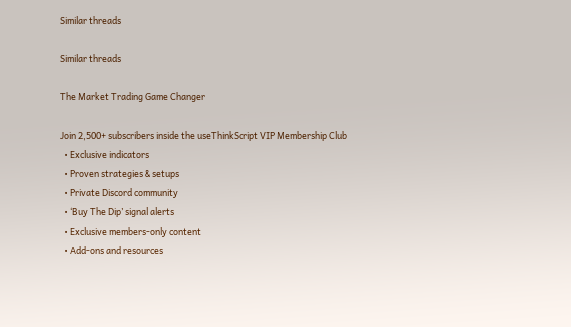Similar threads

Similar threads

The Market Trading Game Changer

Join 2,500+ subscribers inside the useThinkScript VIP Membership Club
  • Exclusive indicators
  • Proven strategies & setups
  • Private Discord community
  • ‘Buy The Dip’ signal alerts
  • Exclusive members-only content
  • Add-ons and resources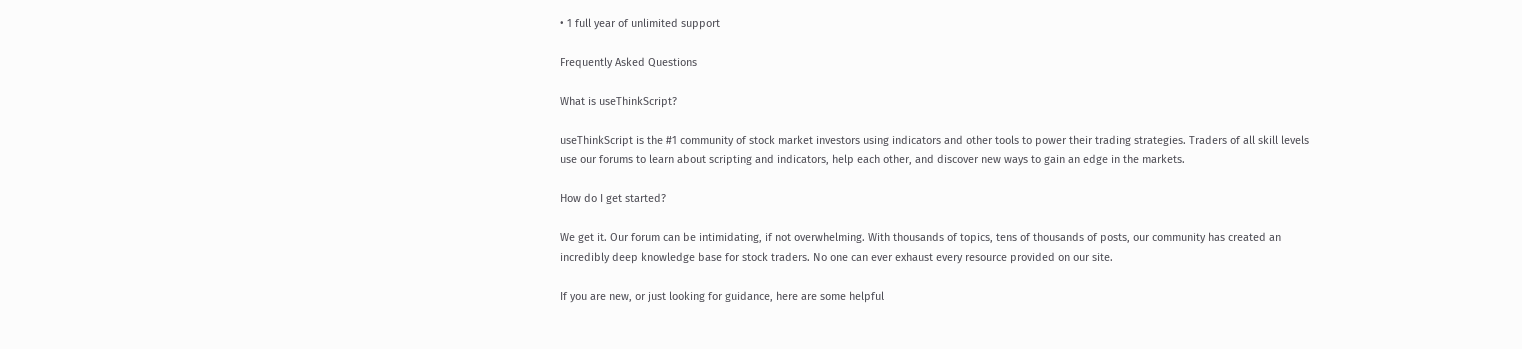• 1 full year of unlimited support

Frequently Asked Questions

What is useThinkScript?

useThinkScript is the #1 community of stock market investors using indicators and other tools to power their trading strategies. Traders of all skill levels use our forums to learn about scripting and indicators, help each other, and discover new ways to gain an edge in the markets.

How do I get started?

We get it. Our forum can be intimidating, if not overwhelming. With thousands of topics, tens of thousands of posts, our community has created an incredibly deep knowledge base for stock traders. No one can ever exhaust every resource provided on our site.

If you are new, or just looking for guidance, here are some helpful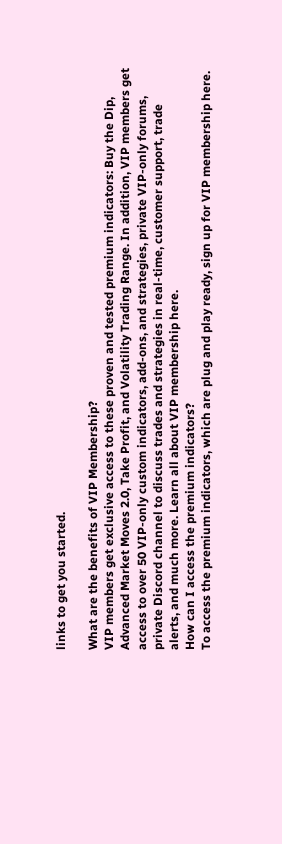links to get you started.

What are the benefits of VIP Membership?
VIP members get exclusive access to these proven and tested premium indicators: Buy the Dip, Advanced Market Moves 2.0, Take Profit, and Volatility Trading Range. In addition, VIP members get access to over 50 VIP-only custom indicators, add-ons, and strategies, private VIP-only forums, private Discord channel to discuss trades and strategies in real-time, customer support, trade alerts, and much more. Learn all about VIP membership here.
How can I access the premium indicators?
To access the premium indicators, which are plug and play ready, sign up for VIP membership here.